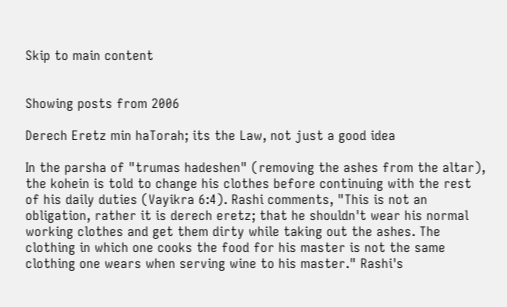Skip to main content


Showing posts from 2006

Derech Eretz min haTorah; its the Law, not just a good idea

In the parsha of "trumas hadeshen" (removing the ashes from the altar), the kohein is told to change his clothes before continuing with the rest of his daily duties (Vayikra 6:4). Rashi comments, "This is not an obligation, rather it is derech eretz; that he shouldn't wear his normal working clothes and get them dirty while taking out the ashes. The clothing in which one cooks the food for his master is not the same clothing one wears when serving wine to his master." Rashi's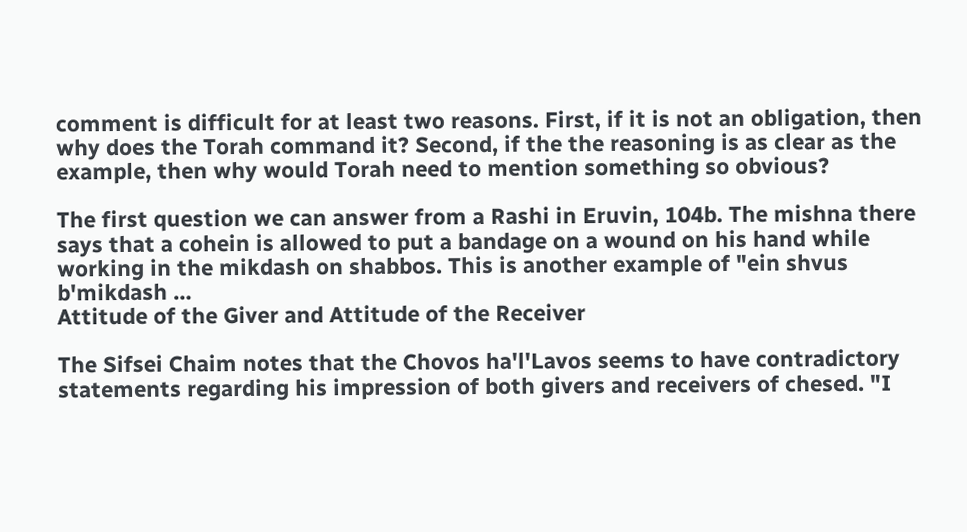comment is difficult for at least two reasons. First, if it is not an obligation, then why does the Torah command it? Second, if the the reasoning is as clear as the example, then why would Torah need to mention something so obvious?

The first question we can answer from a Rashi in Eruvin, 104b. The mishna there says that a cohein is allowed to put a bandage on a wound on his hand while working in the mikdash on shabbos. This is another example of "ein shvus b'mikdash …
Attitude of the Giver and Attitude of the Receiver

The Sifsei Chaim notes that the Chovos ha'l'Lavos seems to have contradictory statements regarding his impression of both givers and receivers of chesed. "I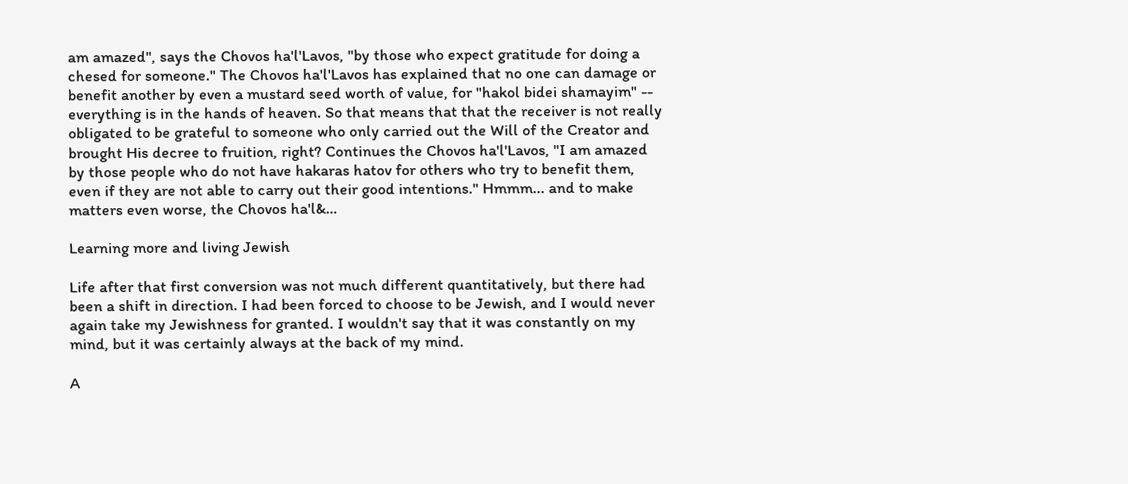am amazed", says the Chovos ha'l'Lavos, "by those who expect gratitude for doing a chesed for someone." The Chovos ha'l'Lavos has explained that no one can damage or benefit another by even a mustard seed worth of value, for "hakol bidei shamayim" -- everything is in the hands of heaven. So that means that that the receiver is not really obligated to be grateful to someone who only carried out the Will of the Creator and brought His decree to fruition, right? Continues the Chovos ha'l'Lavos, "I am amazed by those people who do not have hakaras hatov for others who try to benefit them, even if they are not able to carry out their good intentions." Hmmm... and to make matters even worse, the Chovos ha'l&…

Learning more and living Jewish

Life after that first conversion was not much different quantitatively, but there had been a shift in direction. I had been forced to choose to be Jewish, and I would never again take my Jewishness for granted. I wouldn't say that it was constantly on my mind, but it was certainly always at the back of my mind.

A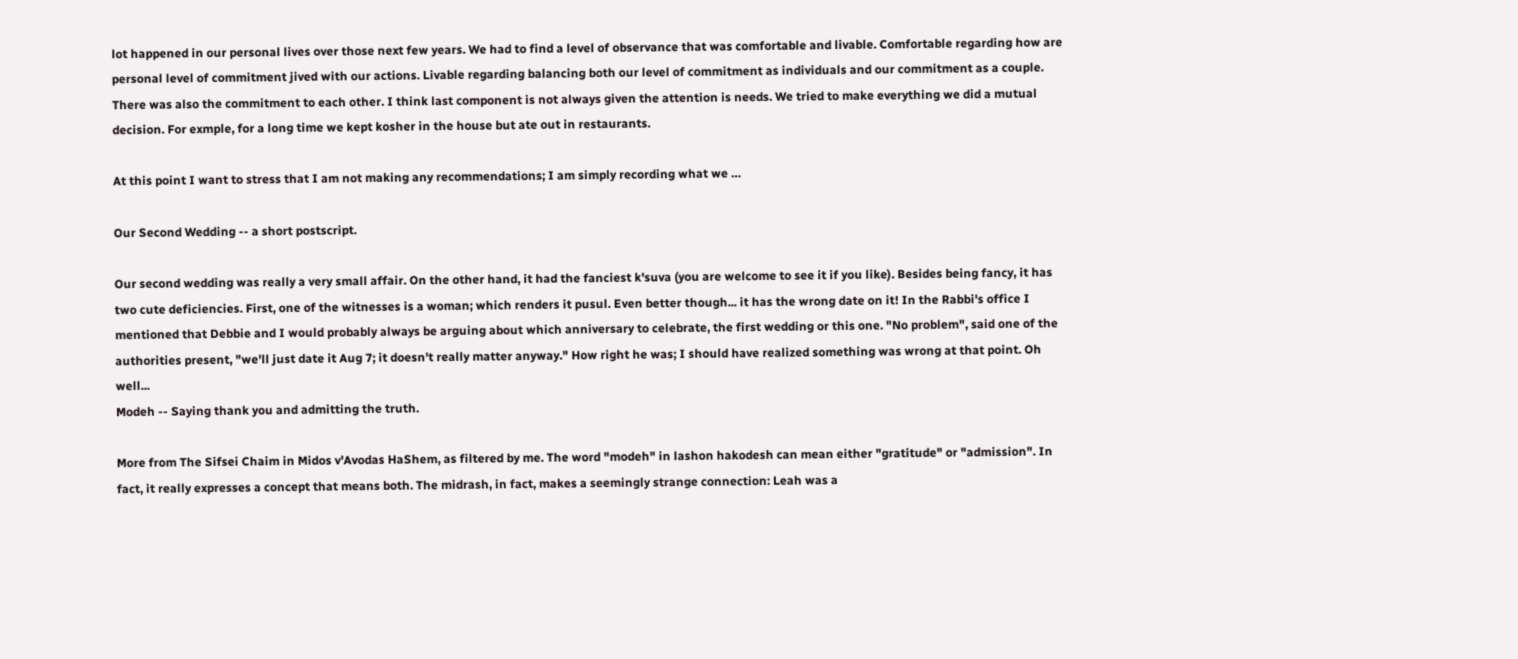lot happened in our personal lives over those next few years. We had to find a level of observance that was comfortable and livable. Comfortable regarding how are personal level of commitment jived with our actions. Livable regarding balancing both our level of commitment as individuals and our commitment as a couple. There was also the commitment to each other. I think last component is not always given the attention is needs. We tried to make everything we did a mutual decision. For exmple, for a long time we kept kosher in the house but ate out in restaurants.

At this point I want to stress that I am not making any recommendations; I am simply recording what we …

Our Second Wedding -- a short postscript.

Our second wedding was really a very small affair. On the other hand, it had the fanciest k'suva (you are welcome to see it if you like). Besides being fancy, it has two cute deficiencies. First, one of the witnesses is a woman; which renders it pusul. Even better though... it has the wrong date on it! In the Rabbi's office I mentioned that Debbie and I would probably always be arguing about which anniversary to celebrate, the first wedding or this one. "No problem", said one of the authorities present, "we'll just date it Aug 7; it doesn't really matter anyway." How right he was; I should have realized something was wrong at that point. Oh well...
Modeh -- Saying thank you and admitting the truth.

More from The Sifsei Chaim in Midos v'Avodas HaShem, as filtered by me. The word "modeh" in lashon hakodesh can mean either "gratitude" or "admission". In fact, it really expresses a concept that means both. The midrash, in fact, makes a seemingly strange connection: Leah was a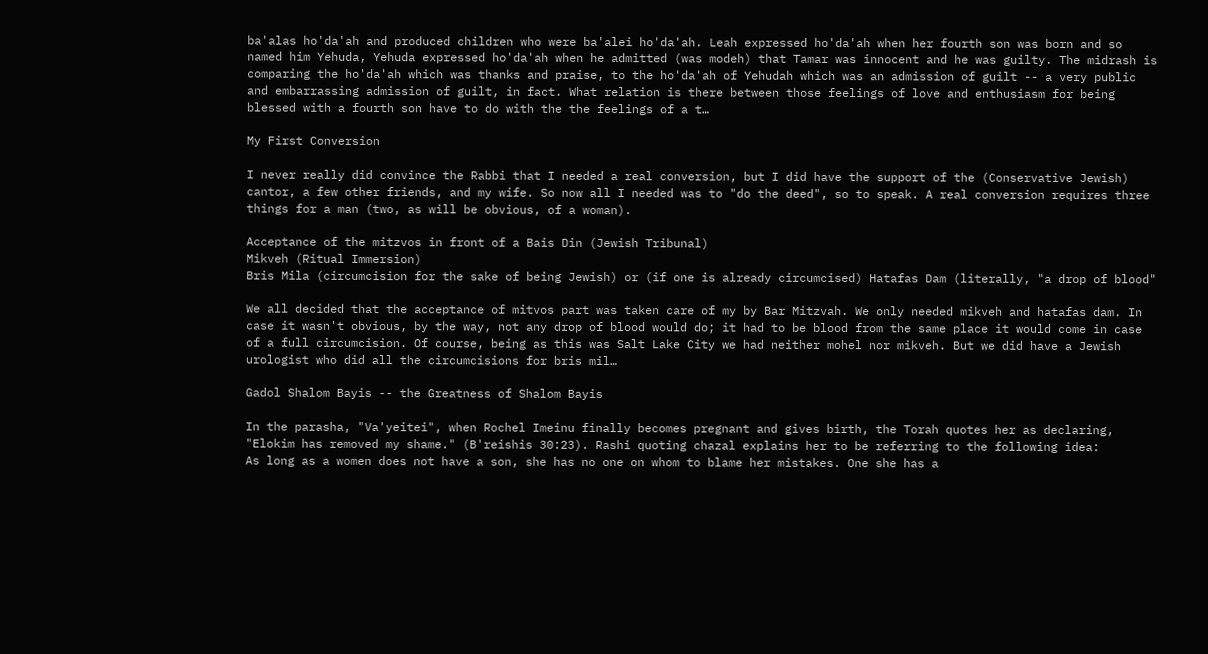ba'alas ho'da'ah and produced children who were ba'alei ho'da'ah. Leah expressed ho'da'ah when her fourth son was born and so named him Yehuda, Yehuda expressed ho'da'ah when he admitted (was modeh) that Tamar was innocent and he was guilty. The midrash is comparing the ho'da'ah which was thanks and praise, to the ho'da'ah of Yehudah which was an admission of guilt -- a very public and embarrassing admission of guilt, in fact. What relation is there between those feelings of love and enthusiasm for being blessed with a fourth son have to do with the the feelings of a t…

My First Conversion

I never really did convince the Rabbi that I needed a real conversion, but I did have the support of the (Conservative Jewish) cantor, a few other friends, and my wife. So now all I needed was to "do the deed", so to speak. A real conversion requires three things for a man (two, as will be obvious, of a woman).

Acceptance of the mitzvos in front of a Bais Din (Jewish Tribunal)
Mikveh (Ritual Immersion)
Bris Mila (circumcision for the sake of being Jewish) or (if one is already circumcised) Hatafas Dam (literally, "a drop of blood"

We all decided that the acceptance of mitvos part was taken care of my by Bar Mitzvah. We only needed mikveh and hatafas dam. In case it wasn't obvious, by the way, not any drop of blood would do; it had to be blood from the same place it would come in case of a full circumcision. Of course, being as this was Salt Lake City we had neither mohel nor mikveh. But we did have a Jewish urologist who did all the circumcisions for bris mil…

Gadol Shalom Bayis -- the Greatness of Shalom Bayis

In the parasha, "Va'yeitei", when Rochel Imeinu finally becomes pregnant and gives birth, the Torah quotes her as declaring, "Elokim has removed my shame." (B'reishis 30:23). Rashi quoting chazal explains her to be referring to the following idea:
As long as a women does not have a son, she has no one on whom to blame her mistakes. One she has a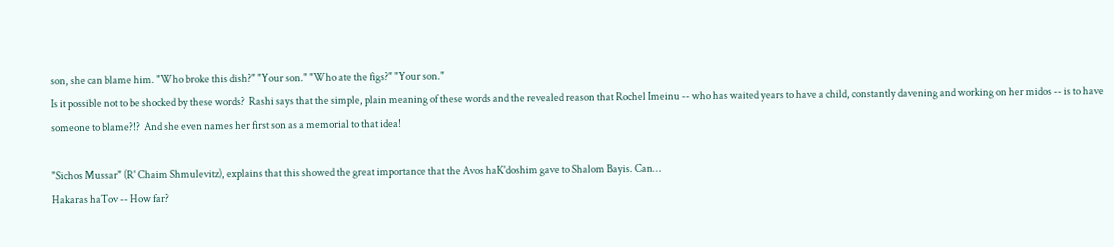son, she can blame him. "Who broke this dish?" "Your son." "Who ate the figs?" "Your son."
Is it possible not to be shocked by these words?  Rashi says that the simple, plain meaning of these words and the revealed reason that Rochel Imeinu -- who has waited years to have a child, constantly davening and working on her midos -- is to have someone to blame?!?  And she even names her first son as a memorial to that idea!

"Sichos Mussar" (R' Chaim Shmulevitz), explains that this showed the great importance that the Avos haK'doshim gave to Shalom Bayis. Can…
Hakaras haTov -- How far?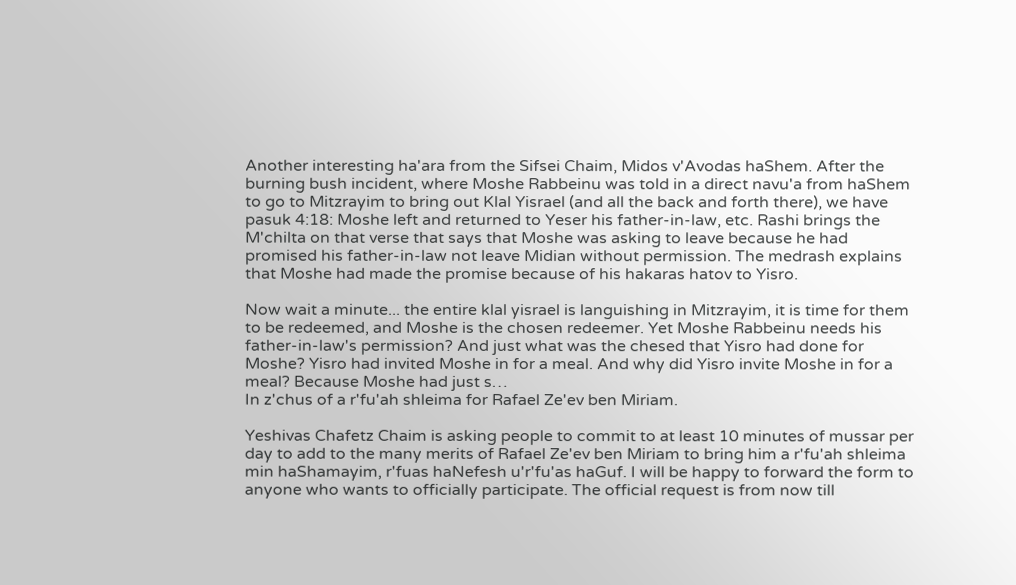Another interesting ha'ara from the Sifsei Chaim, Midos v'Avodas haShem. After the burning bush incident, where Moshe Rabbeinu was told in a direct navu'a from haShem to go to Mitzrayim to bring out Klal Yisrael (and all the back and forth there), we have pasuk 4:18: Moshe left and returned to Yeser his father-in-law, etc. Rashi brings the M'chilta on that verse that says that Moshe was asking to leave because he had promised his father-in-law not leave Midian without permission. The medrash explains that Moshe had made the promise because of his hakaras hatov to Yisro.

Now wait a minute... the entire klal yisrael is languishing in Mitzrayim, it is time for them to be redeemed, and Moshe is the chosen redeemer. Yet Moshe Rabbeinu needs his father-in-law's permission? And just what was the chesed that Yisro had done for Moshe? Yisro had invited Moshe in for a meal. And why did Yisro invite Moshe in for a meal? Because Moshe had just s…
In z'chus of a r'fu'ah shleima for Rafael Ze'ev ben Miriam.

Yeshivas Chafetz Chaim is asking people to commit to at least 10 minutes of mussar per day to add to the many merits of Rafael Ze'ev ben Miriam to bring him a r'fu'ah shleima min haShamayim, r'fuas haNefesh u'r'fu'as haGuf. I will be happy to forward the form to anyone who wants to officially participate. The official request is from now till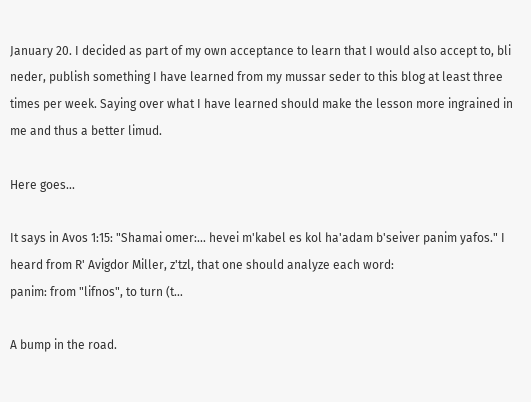January 20. I decided as part of my own acceptance to learn that I would also accept to, bli neder, publish something I have learned from my mussar seder to this blog at least three times per week. Saying over what I have learned should make the lesson more ingrained in me and thus a better limud.

Here goes...

It says in Avos 1:15: "Shamai omer:... hevei m'kabel es kol ha'adam b'seiver panim yafos." I heard from R' Avigdor Miller, z'tzl, that one should analyze each word:
panim: from "lifnos", to turn (t…

A bump in the road.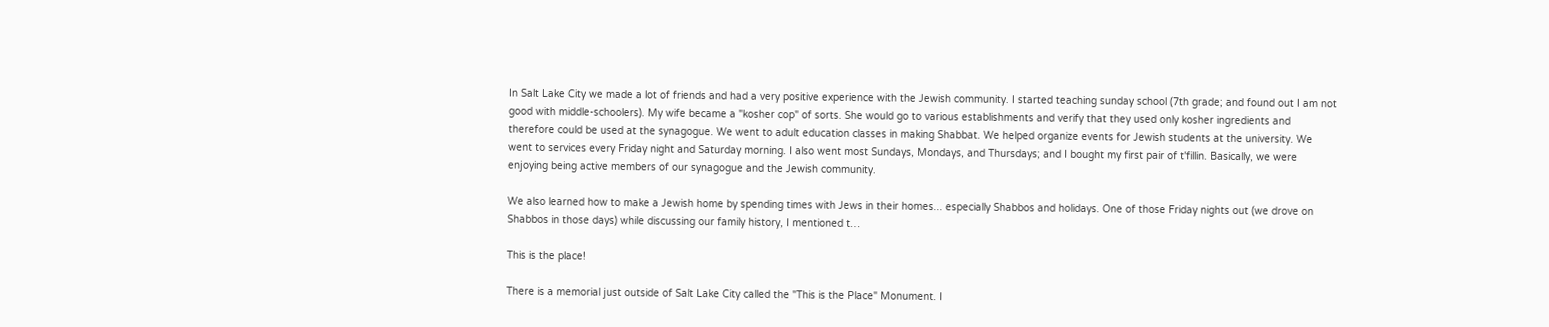In Salt Lake City we made a lot of friends and had a very positive experience with the Jewish community. I started teaching sunday school (7th grade; and found out I am not good with middle-schoolers). My wife became a "kosher cop" of sorts. She would go to various establishments and verify that they used only kosher ingredients and therefore could be used at the synagogue. We went to adult education classes in making Shabbat. We helped organize events for Jewish students at the university. We went to services every Friday night and Saturday morning. I also went most Sundays, Mondays, and Thursdays; and I bought my first pair of t'fillin. Basically, we were enjoying being active members of our synagogue and the Jewish community.

We also learned how to make a Jewish home by spending times with Jews in their homes... especially Shabbos and holidays. One of those Friday nights out (we drove on Shabbos in those days) while discussing our family history, I mentioned t…

This is the place!

There is a memorial just outside of Salt Lake City called the "This is the Place" Monument. I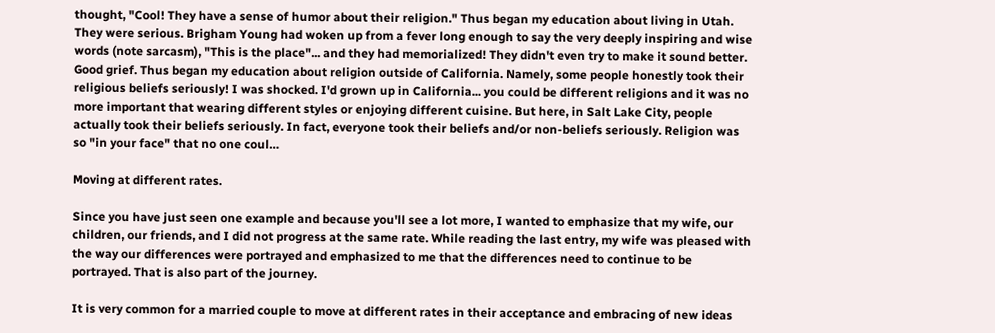thought, "Cool! They have a sense of humor about their religion." Thus began my education about living in Utah. They were serious. Brigham Young had woken up from a fever long enough to say the very deeply inspiring and wise words (note sarcasm), "This is the place"... and they had memorialized! They didn't even try to make it sound better. Good grief. Thus began my education about religion outside of California. Namely, some people honestly took their religious beliefs seriously! I was shocked. I'd grown up in California... you could be different religions and it was no more important that wearing different styles or enjoying different cuisine. But here, in Salt Lake City, people actually took their beliefs seriously. In fact, everyone took their beliefs and/or non-beliefs seriously. Religion was so "in your face" that no one coul…

Moving at different rates.

Since you have just seen one example and because you'll see a lot more, I wanted to emphasize that my wife, our children, our friends, and I did not progress at the same rate. While reading the last entry, my wife was pleased with the way our differences were portrayed and emphasized to me that the differences need to continue to be portrayed. That is also part of the journey.

It is very common for a married couple to move at different rates in their acceptance and embracing of new ideas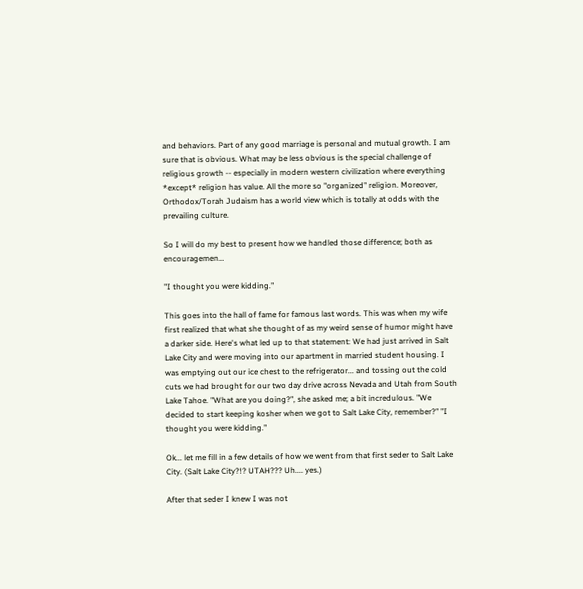and behaviors. Part of any good marriage is personal and mutual growth. I am sure that is obvious. What may be less obvious is the special challenge of religious growth -- especially in modern western civilization where everything *except* religion has value. All the more so "organized" religion. Moreover, Orthodox/Torah Judaism has a world view which is totally at odds with the prevailing culture.

So I will do my best to present how we handled those difference; both as encouragemen…

"I thought you were kidding."

This goes into the hall of fame for famous last words. This was when my wife first realized that what she thought of as my weird sense of humor might have a darker side. Here's what led up to that statement: We had just arrived in Salt Lake City and were moving into our apartment in married student housing. I was emptying out our ice chest to the refrigerator... and tossing out the cold cuts we had brought for our two day drive across Nevada and Utah from South Lake Tahoe. "What are you doing?", she asked me; a bit incredulous. "We decided to start keeping kosher when we got to Salt Lake City, remember?" "I thought you were kidding."

Ok... let me fill in a few details of how we went from that first seder to Salt Lake City. (Salt Lake City?!? UTAH??? Uh.... yes.)

After that seder I knew I was not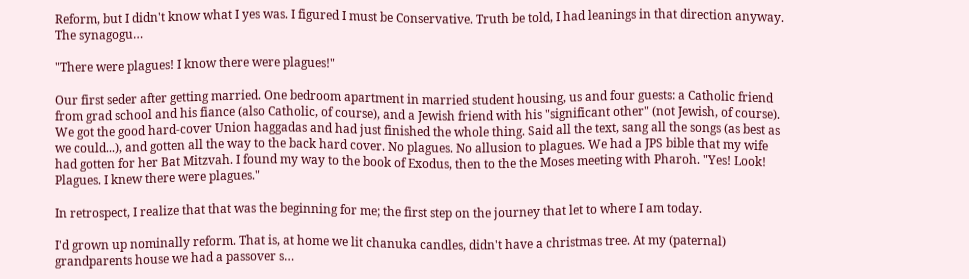Reform, but I didn't know what I yes was. I figured I must be Conservative. Truth be told, I had leanings in that direction anyway. The synagogu…

"There were plagues! I know there were plagues!"

Our first seder after getting married. One bedroom apartment in married student housing, us and four guests: a Catholic friend from grad school and his fiance (also Catholic, of course), and a Jewish friend with his "significant other" (not Jewish, of course). We got the good hard-cover Union haggadas and had just finished the whole thing. Said all the text, sang all the songs (as best as we could...), and gotten all the way to the back hard cover. No plagues. No allusion to plagues. We had a JPS bible that my wife had gotten for her Bat Mitzvah. I found my way to the book of Exodus, then to the the Moses meeting with Pharoh. "Yes! Look! Plagues. I knew there were plagues."

In retrospect, I realize that that was the beginning for me; the first step on the journey that let to where I am today.

I'd grown up nominally reform. That is, at home we lit chanuka candles, didn't have a christmas tree. At my (paternal) grandparents house we had a passover s…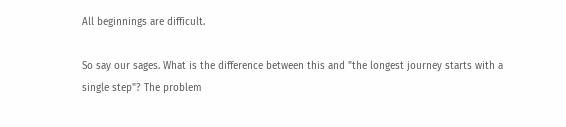All beginnings are difficult.

So say our sages. What is the difference between this and "the longest journey starts with a single step"? The problem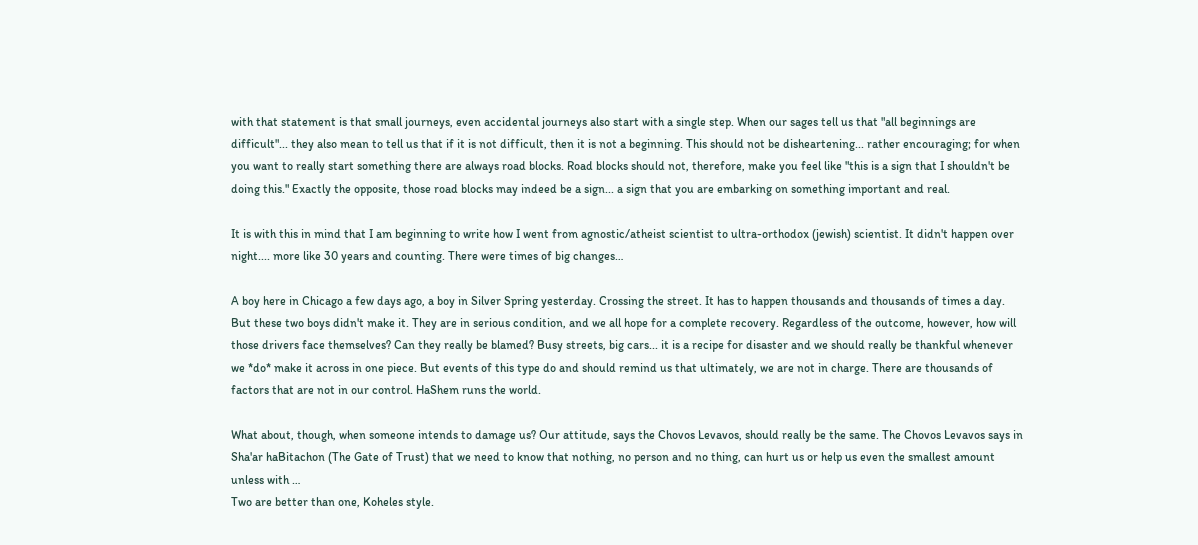with that statement is that small journeys, even accidental journeys also start with a single step. When our sages tell us that "all beginnings are difficult"... they also mean to tell us that if it is not difficult, then it is not a beginning. This should not be disheartening... rather encouraging; for when you want to really start something there are always road blocks. Road blocks should not, therefore, make you feel like "this is a sign that I shouldn't be doing this." Exactly the opposite, those road blocks may indeed be a sign... a sign that you are embarking on something important and real.

It is with this in mind that I am beginning to write how I went from agnostic/atheist scientist to ultra-orthodox (jewish) scientist. It didn't happen over night.... more like 30 years and counting. There were times of big changes…

A boy here in Chicago a few days ago, a boy in Silver Spring yesterday. Crossing the street. It has to happen thousands and thousands of times a day. But these two boys didn't make it. They are in serious condition, and we all hope for a complete recovery. Regardless of the outcome, however, how will those drivers face themselves? Can they really be blamed? Busy streets, big cars... it is a recipe for disaster and we should really be thankful whenever we *do* make it across in one piece. But events of this type do and should remind us that ultimately, we are not in charge. There are thousands of factors that are not in our control. HaShem runs the world.

What about, though, when someone intends to damage us? Our attitude, says the Chovos Levavos, should really be the same. The Chovos Levavos says in Sha'ar haBitachon (The Gate of Trust) that we need to know that nothing, no person and no thing, can hurt us or help us even the smallest amount unless with …
Two are better than one, Koheles style.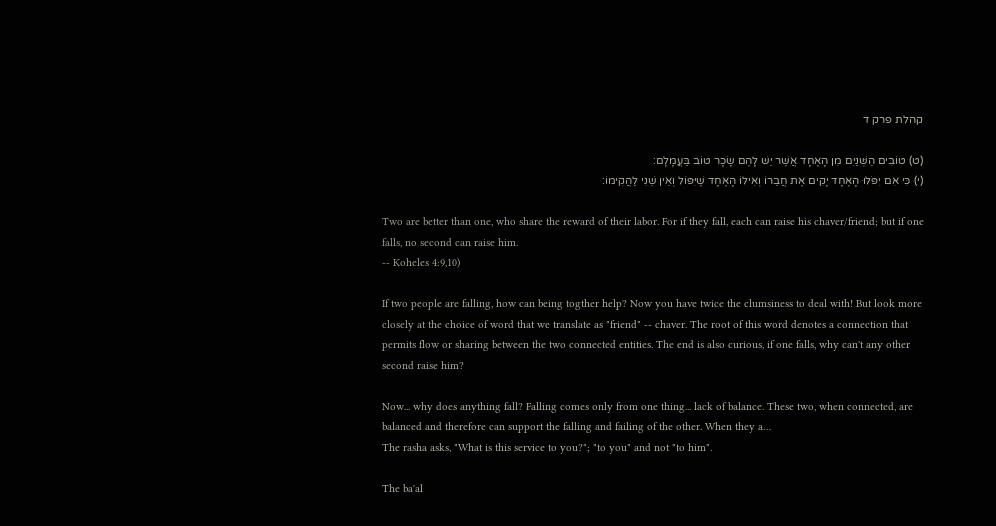קהלת פרק ד

(ט) טוֹבִים הַשְּׁנַיִם מִן הָאֶחָד אֲשֶׁר יֵשׁ לָהֶם שָׂכָר טוֹב בַּעֲמָלָם:
(י) כִּי אִם יִפֹּלוּ הָאֶחָד יָקִים אֶת חֲבֵרוֹ וְאִילוֹ הָאֶחָד שֶׁיִּפּוֹל וְאֵין שֵׁנִי לַהֲקִימוֹ:

Two are better than one, who share the reward of their labor. For if they fall, each can raise his chaver/friend; but if one falls, no second can raise him.
-- Koheles 4:9,10)

If two people are falling, how can being togther help? Now you have twice the clumsiness to deal with! But look more closely at the choice of word that we translate as "friend" -- chaver. The root of this word denotes a connection that permits flow or sharing between the two connected entities. The end is also curious, if one falls, why can't any other second raise him?

Now... why does anything fall? Falling comes only from one thing... lack of balance. These two, when connected, are balanced and therefore can support the falling and failing of the other. When they a…
The rasha asks, "What is this service to you?"; "to you" and not "to him".

The ba'al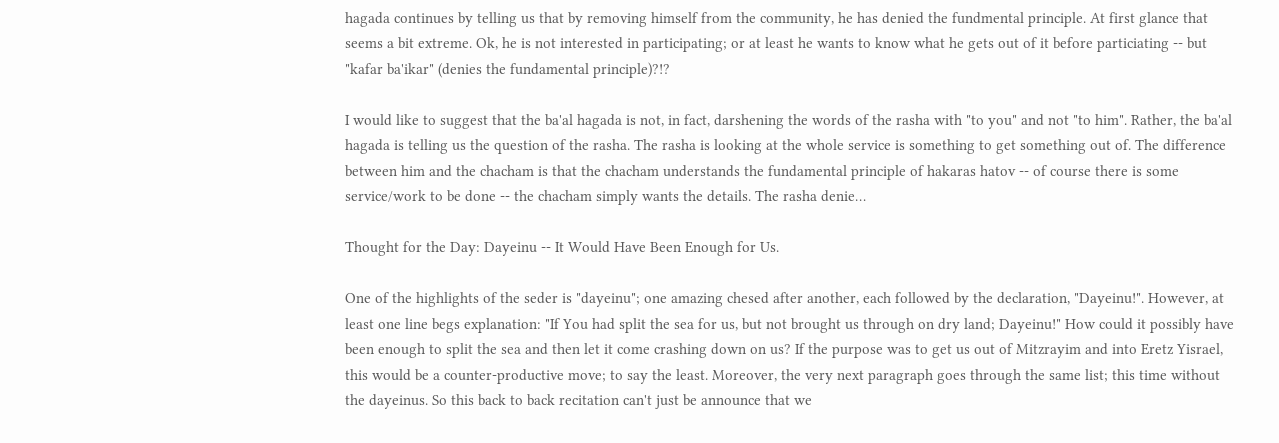hagada continues by telling us that by removing himself from the community, he has denied the fundmental principle. At first glance that seems a bit extreme. Ok, he is not interested in participating; or at least he wants to know what he gets out of it before particiating -- but "kafar ba'ikar" (denies the fundamental principle)?!?

I would like to suggest that the ba'al hagada is not, in fact, darshening the words of the rasha with "to you" and not "to him". Rather, the ba'al hagada is telling us the question of the rasha. The rasha is looking at the whole service is something to get something out of. The difference between him and the chacham is that the chacham understands the fundamental principle of hakaras hatov -- of course there is some service/work to be done -- the chacham simply wants the details. The rasha denie…

Thought for the Day: Dayeinu -- It Would Have Been Enough for Us.

One of the highlights of the seder is "dayeinu"; one amazing chesed after another, each followed by the declaration, "Dayeinu!". However, at least one line begs explanation: "If You had split the sea for us, but not brought us through on dry land; Dayeinu!" How could it possibly have been enough to split the sea and then let it come crashing down on us? If the purpose was to get us out of Mitzrayim and into Eretz Yisrael, this would be a counter-productive move; to say the least. Moreover, the very next paragraph goes through the same list; this time without the dayeinus. So this back to back recitation can't just be announce that we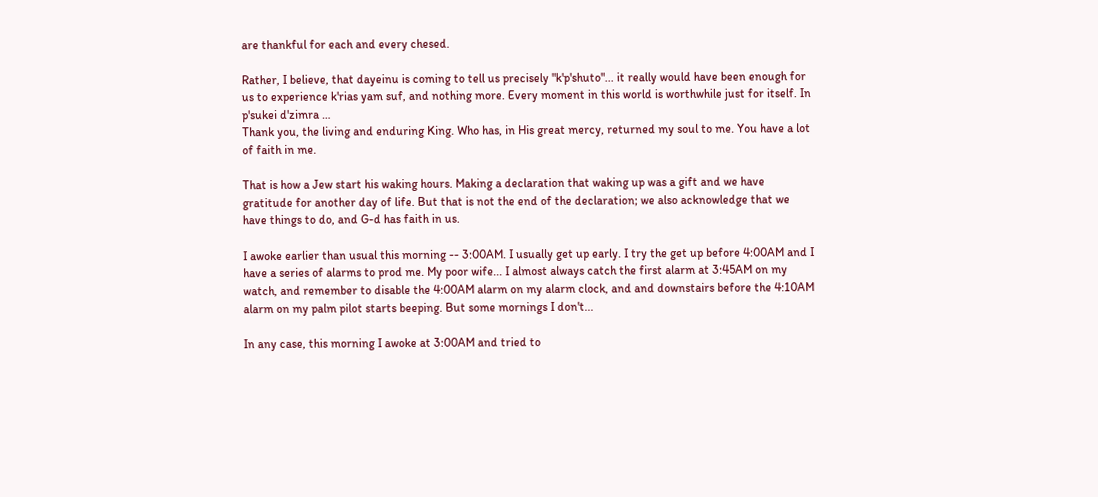are thankful for each and every chesed.

Rather, I believe, that dayeinu is coming to tell us precisely "k'p'shuto"... it really would have been enough for us to experience k'rias yam suf, and nothing more. Every moment in this world is worthwhile just for itself. In p'sukei d'zimra …
Thank you, the living and enduring King. Who has, in His great mercy, returned my soul to me. You have a lot of faith in me.

That is how a Jew start his waking hours. Making a declaration that waking up was a gift and we have gratitude for another day of life. But that is not the end of the declaration; we also acknowledge that we have things to do, and G-d has faith in us.

I awoke earlier than usual this morning -- 3:00AM. I usually get up early. I try the get up before 4:00AM and I have a series of alarms to prod me. My poor wife... I almost always catch the first alarm at 3:45AM on my watch, and remember to disable the 4:00AM alarm on my alarm clock, and and downstairs before the 4:10AM alarm on my palm pilot starts beeping. But some mornings I don't...

In any case, this morning I awoke at 3:00AM and tried to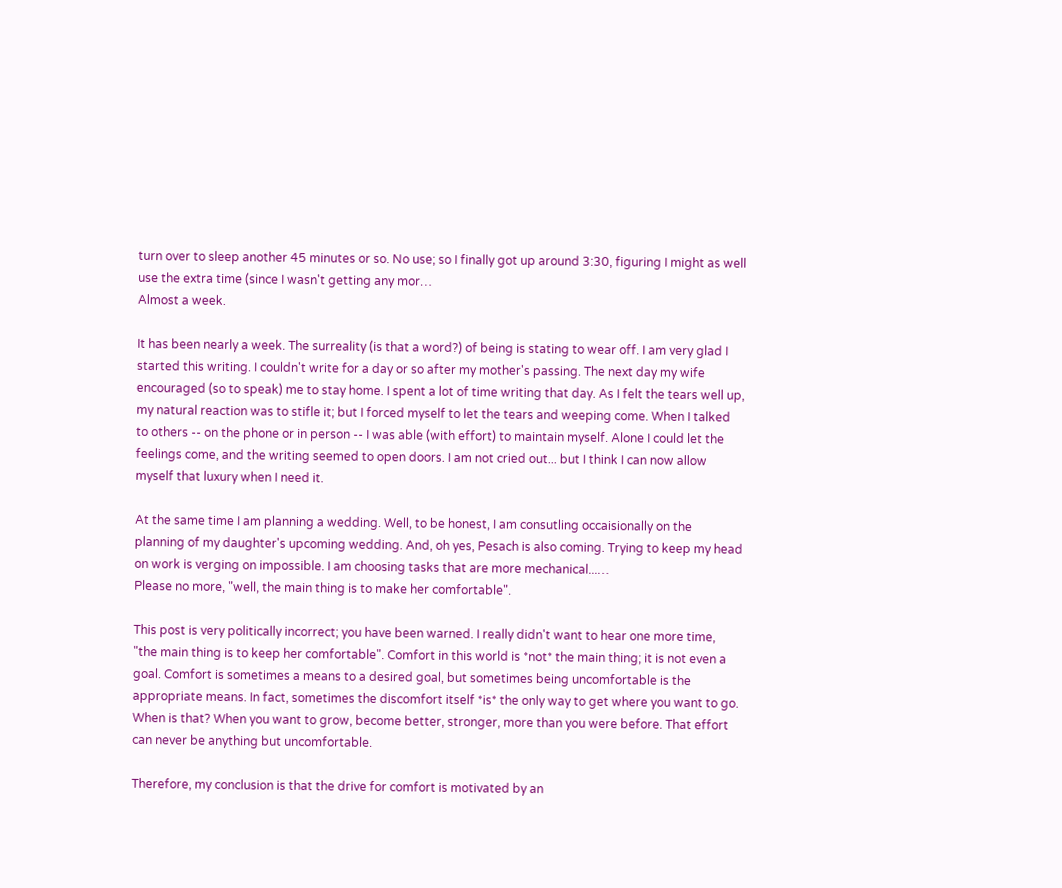turn over to sleep another 45 minutes or so. No use; so I finally got up around 3:30, figuring I might as well use the extra time (since I wasn't getting any mor…
Almost a week.

It has been nearly a week. The surreality (is that a word?) of being is stating to wear off. I am very glad I started this writing. I couldn't write for a day or so after my mother's passing. The next day my wife encouraged (so to speak) me to stay home. I spent a lot of time writing that day. As I felt the tears well up, my natural reaction was to stifle it; but I forced myself to let the tears and weeping come. When I talked to others -- on the phone or in person -- I was able (with effort) to maintain myself. Alone I could let the feelings come, and the writing seemed to open doors. I am not cried out... but I think I can now allow myself that luxury when I need it.

At the same time I am planning a wedding. Well, to be honest, I am consutling occaisionally on the planning of my daughter's upcoming wedding. And, oh yes, Pesach is also coming. Trying to keep my head on work is verging on impossible. I am choosing tasks that are more mechanical...…
Please no more, "well, the main thing is to make her comfortable".

This post is very politically incorrect; you have been warned. I really didn't want to hear one more time, "the main thing is to keep her comfortable". Comfort in this world is *not* the main thing; it is not even a goal. Comfort is sometimes a means to a desired goal, but sometimes being uncomfortable is the appropriate means. In fact, sometimes the discomfort itself *is* the only way to get where you want to go. When is that? When you want to grow, become better, stronger, more than you were before. That effort can never be anything but uncomfortable.

Therefore, my conclusion is that the drive for comfort is motivated by an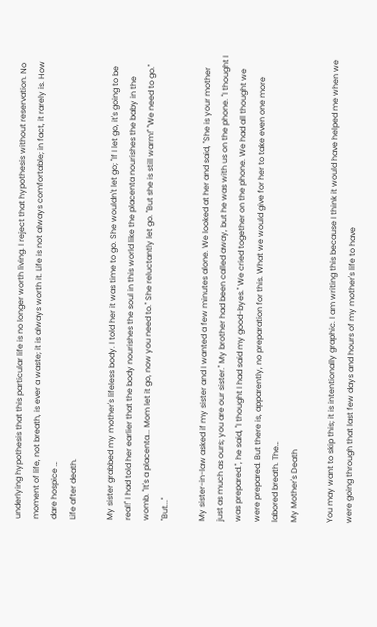underlying hypothesis that this particular life is no longer worth living. I reject that hypothesis without reservation. No moment of life, not breath, is ever a waste; it is always worth it. Life is not always comfortable; in fact, it rarely is. How dare hospice …
Life after death.

My sister grabbed my mother's lifeless body. I told her it was time to go. She wouldn't let go; "If I let go, it's going to be real!" I had told her earlier that the body nourishes the soul in this world like the placenta nourishes the baby in the womb. "It's a placenta... Mom let it go, now you need to." She reluctantly let go. "But she is still warm!" "We need to go." "But..."

My sister-in-law asked if my sister and I wanted a few minutes alone. We looked at her and said, "She is your mother just as much as ours; you are our sister." My brother had been called away, but he was with us on the phone. "I thought I was prepared.", he said, "I thought I had said my good-byes." We cried together on the phone. We had all thought we were prepared. But there is, apparently, no preparation for this. What we would give for her to take even one more labored breath. The…
My Mother's Death

You may want to skip this; it is intentionally graphic. I am writing this because I think it would have helped me when we were going through that last few days and hours of my mother's life to have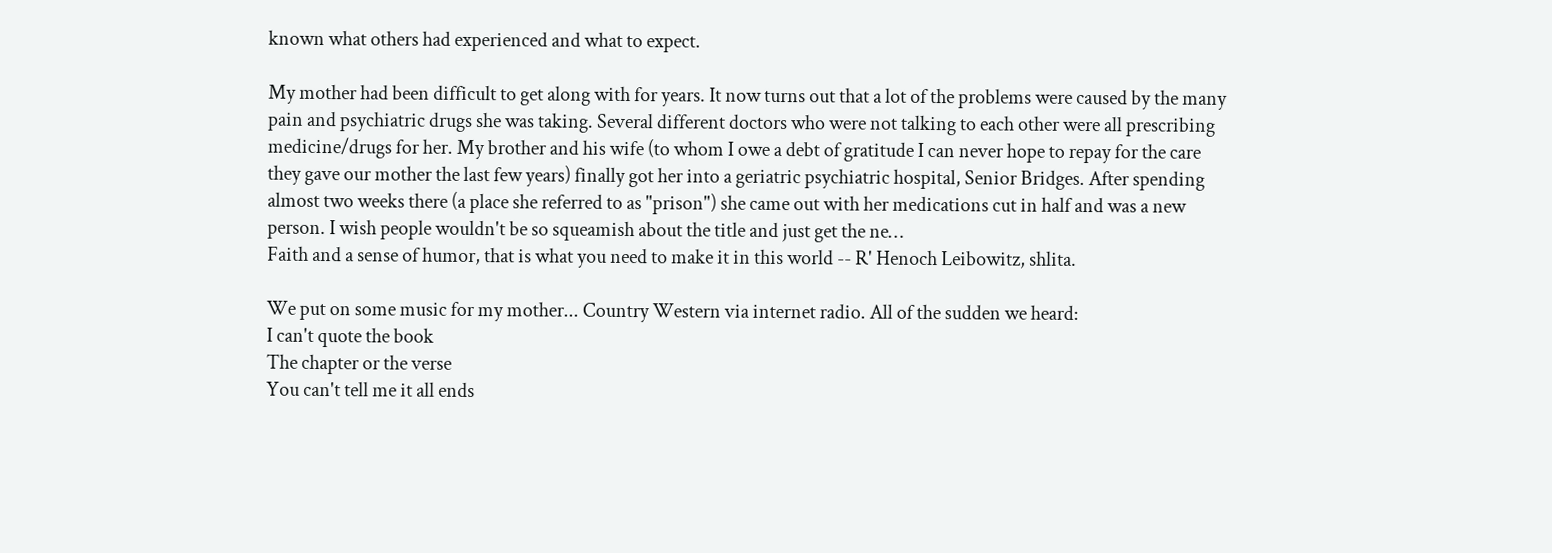known what others had experienced and what to expect.

My mother had been difficult to get along with for years. It now turns out that a lot of the problems were caused by the many pain and psychiatric drugs she was taking. Several different doctors who were not talking to each other were all prescribing medicine/drugs for her. My brother and his wife (to whom I owe a debt of gratitude I can never hope to repay for the care they gave our mother the last few years) finally got her into a geriatric psychiatric hospital, Senior Bridges. After spending almost two weeks there (a place she referred to as "prison") she came out with her medications cut in half and was a new person. I wish people wouldn't be so squeamish about the title and just get the ne…
Faith and a sense of humor, that is what you need to make it in this world -- R' Henoch Leibowitz, shlita.

We put on some music for my mother... Country Western via internet radio. All of the sudden we heard:
I can't quote the book
The chapter or the verse
You can't tell me it all ends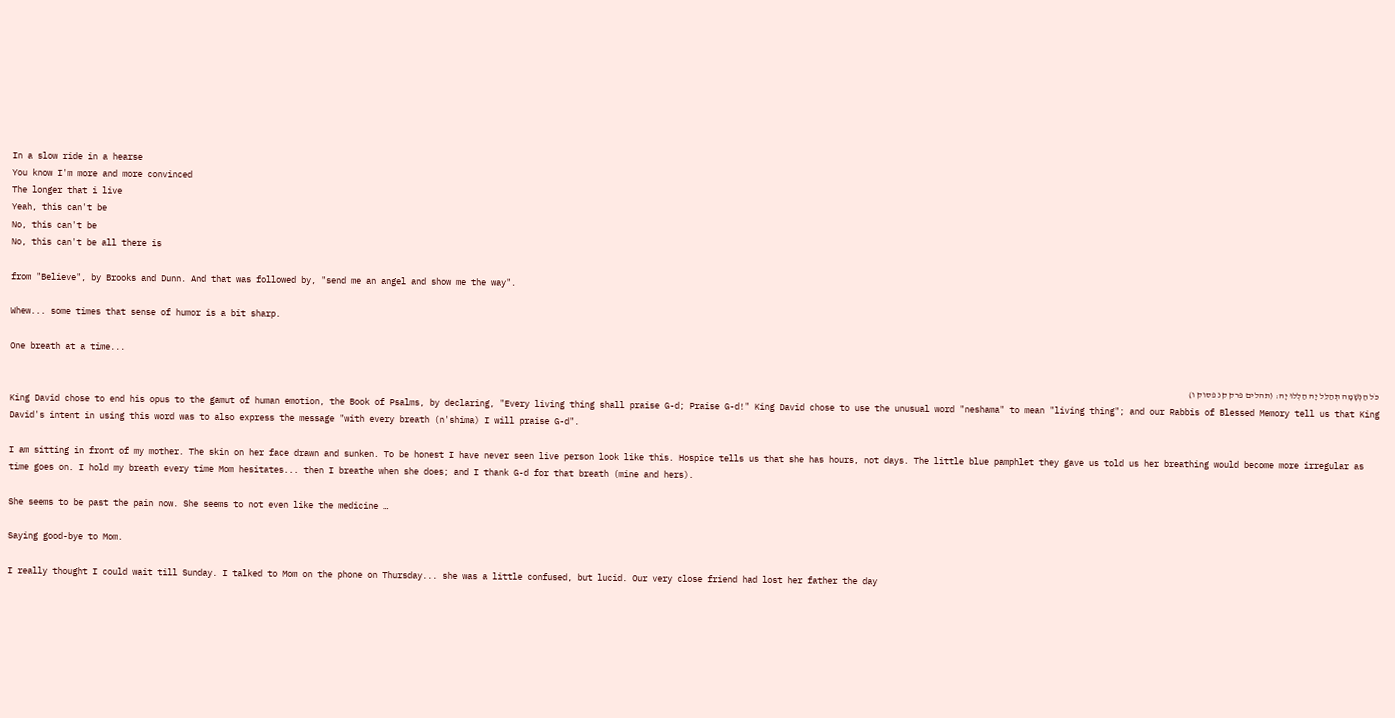In a slow ride in a hearse
You know I'm more and more convinced
The longer that i live
Yeah, this can't be
No, this can't be
No, this can't be all there is

from "Believe", by Brooks and Dunn. And that was followed by, "send me an angel and show me the way".

Whew... some times that sense of humor is a bit sharp.

One breath at a time...

כֹּל הַנְּשָׁמָה תְּהַלֵּל יָהּ הַלְלוּ יָהּ: (תהלים פרק קנ פסוק ו)
King David chose to end his opus to the gamut of human emotion, the Book of Psalms, by declaring, "Every living thing shall praise G-d; Praise G-d!" King David chose to use the unusual word "neshama" to mean "living thing"; and our Rabbis of Blessed Memory tell us that King David's intent in using this word was to also express the message "with every breath (n'shima) I will praise G-d".

I am sitting in front of my mother. The skin on her face drawn and sunken. To be honest I have never seen live person look like this. Hospice tells us that she has hours, not days. The little blue pamphlet they gave us told us her breathing would become more irregular as time goes on. I hold my breath every time Mom hesitates... then I breathe when she does; and I thank G-d for that breath (mine and hers).

She seems to be past the pain now. She seems to not even like the medicine …

Saying good-bye to Mom.

I really thought I could wait till Sunday. I talked to Mom on the phone on Thursday... she was a little confused, but lucid. Our very close friend had lost her father the day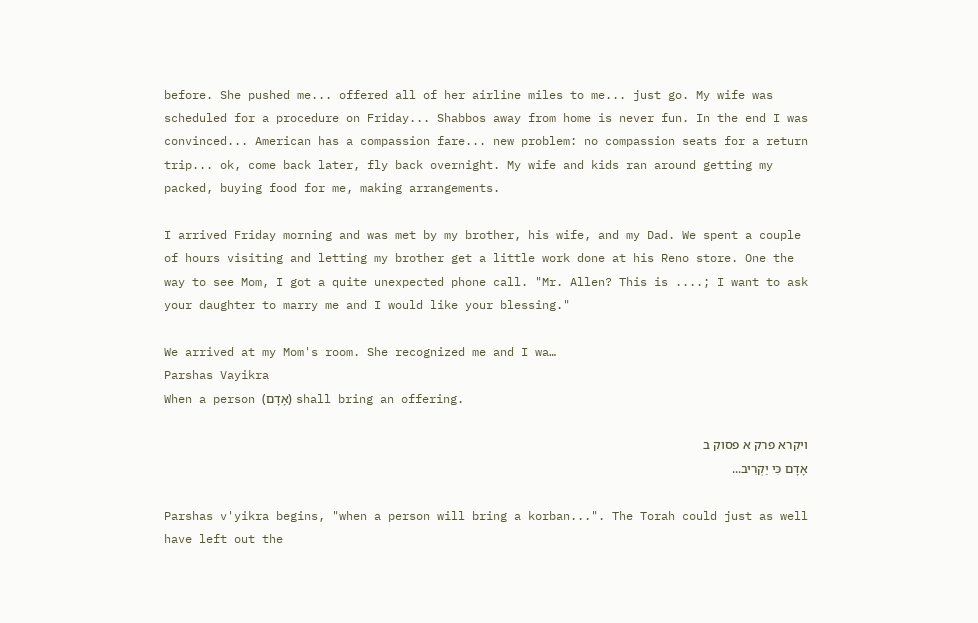before. She pushed me... offered all of her airline miles to me... just go. My wife was scheduled for a procedure on Friday... Shabbos away from home is never fun. In the end I was convinced... American has a compassion fare... new problem: no compassion seats for a return trip... ok, come back later, fly back overnight. My wife and kids ran around getting my packed, buying food for me, making arrangements.

I arrived Friday morning and was met by my brother, his wife, and my Dad. We spent a couple of hours visiting and letting my brother get a little work done at his Reno store. One the way to see Mom, I got a quite unexpected phone call. "Mr. Allen? This is ....; I want to ask your daughter to marry me and I would like your blessing."

We arrived at my Mom's room. She recognized me and I wa…
Parshas Vayikra
When a person (אָדָם) shall bring an offering.

ויקרא פרק א פסוק ב
אָדָם כִּי יַקְרִיב...

Parshas v'yikra begins, "when a person will bring a korban...". The Torah could just as well have left out the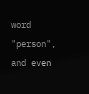word "person", and even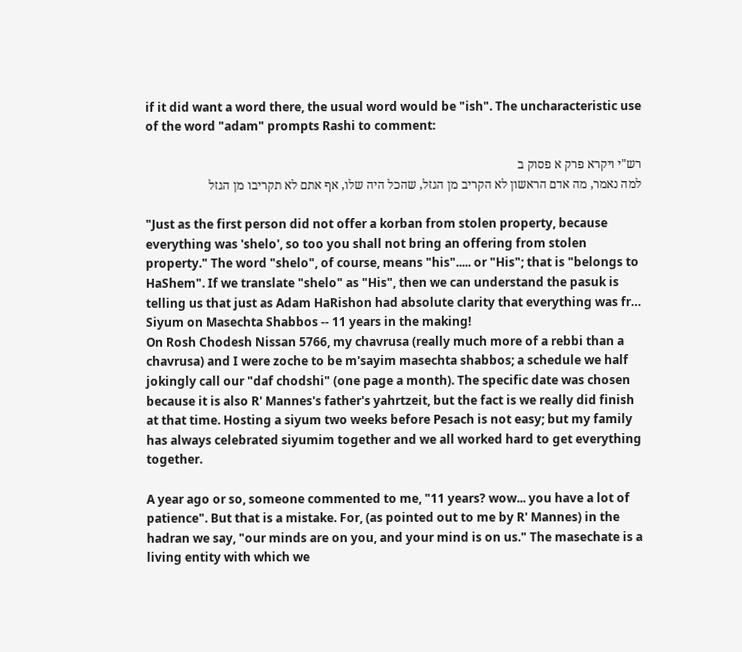if it did want a word there, the usual word would be "ish". The uncharacteristic use of the word "adam" prompts Rashi to comment:

רש"י ויקרא פרק א פסוק ב
למה נאמר, מה אדם הראשון לא הקריב מן הגזל, שהכל היה שלו, אף אתם לא תקריבו מן הגזל

"Just as the first person did not offer a korban from stolen property, because everything was 'shelo', so too you shall not bring an offering from stolen property." The word "shelo", of course, means "his"..... or "His"; that is "belongs to HaShem". If we translate "shelo" as "His", then we can understand the pasuk is telling us that just as Adam HaRishon had absolute clarity that everything was fr…
Siyum on Masechta Shabbos -- 11 years in the making!
On Rosh Chodesh Nissan 5766, my chavrusa (really much more of a rebbi than a chavrusa) and I were zoche to be m'sayim masechta shabbos; a schedule we half jokingly call our "daf chodshi" (one page a month). The specific date was chosen because it is also R' Mannes's father's yahrtzeit, but the fact is we really did finish at that time. Hosting a siyum two weeks before Pesach is not easy; but my family has always celebrated siyumim together and we all worked hard to get everything together.

A year ago or so, someone commented to me, "11 years? wow... you have a lot of patience". But that is a mistake. For, (as pointed out to me by R' Mannes) in the hadran we say, "our minds are on you, and your mind is on us." The masechate is a living entity with which we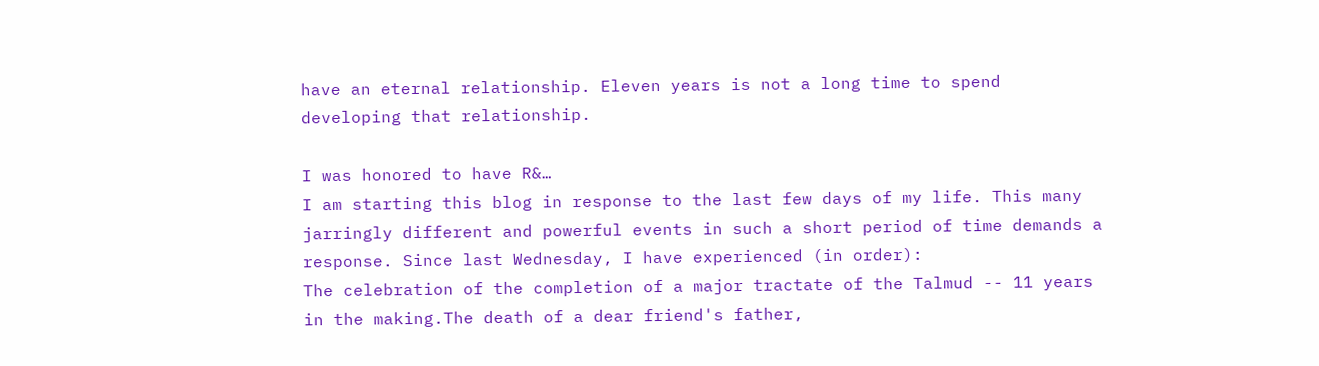have an eternal relationship. Eleven years is not a long time to spend developing that relationship.

I was honored to have R&…
I am starting this blog in response to the last few days of my life. This many jarringly different and powerful events in such a short period of time demands a response. Since last Wednesday, I have experienced (in order):
The celebration of the completion of a major tractate of the Talmud -- 11 years in the making.The death of a dear friend's father,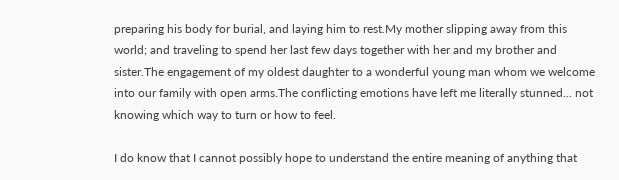preparing his body for burial, and laying him to rest.My mother slipping away from this world; and traveling to spend her last few days together with her and my brother and sister.The engagement of my oldest daughter to a wonderful young man whom we welcome into our family with open arms.The conflicting emotions have left me literally stunned... not knowing which way to turn or how to feel.

I do know that I cannot possibly hope to understand the entire meaning of anything that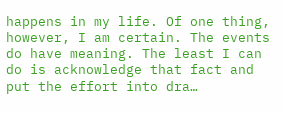happens in my life. Of one thing, however, I am certain. The events do have meaning. The least I can do is acknowledge that fact and put the effort into dra…